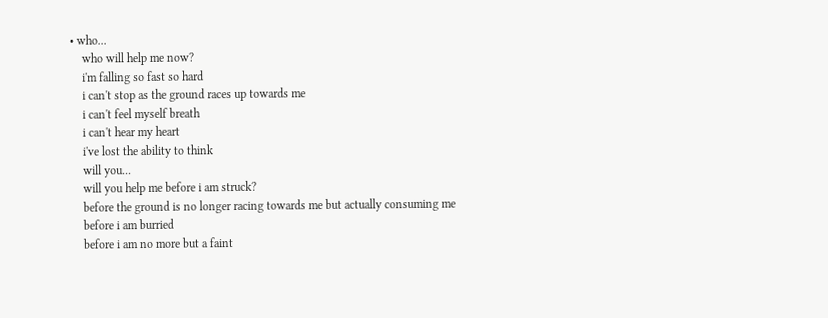• who...
    who will help me now?
    i'm falling so fast so hard
    i can't stop as the ground races up towards me
    i can't feel myself breath
    i can't hear my heart
    i've lost the ability to think
    will you...
    will you help me before i am struck?
    before the ground is no longer racing towards me but actually consuming me
    before i am burried
    before i am no more but a faint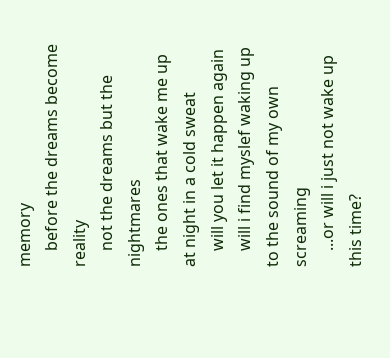memory
    before the dreams become reality
    not the dreams but the nightmares
    the ones that wake me up at night in a cold sweat
    will you let it happen again
    will i find myslef waking up to the sound of my own screaming
    ...or will i just not wake up this time?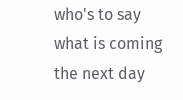who's to say what is coming the next day